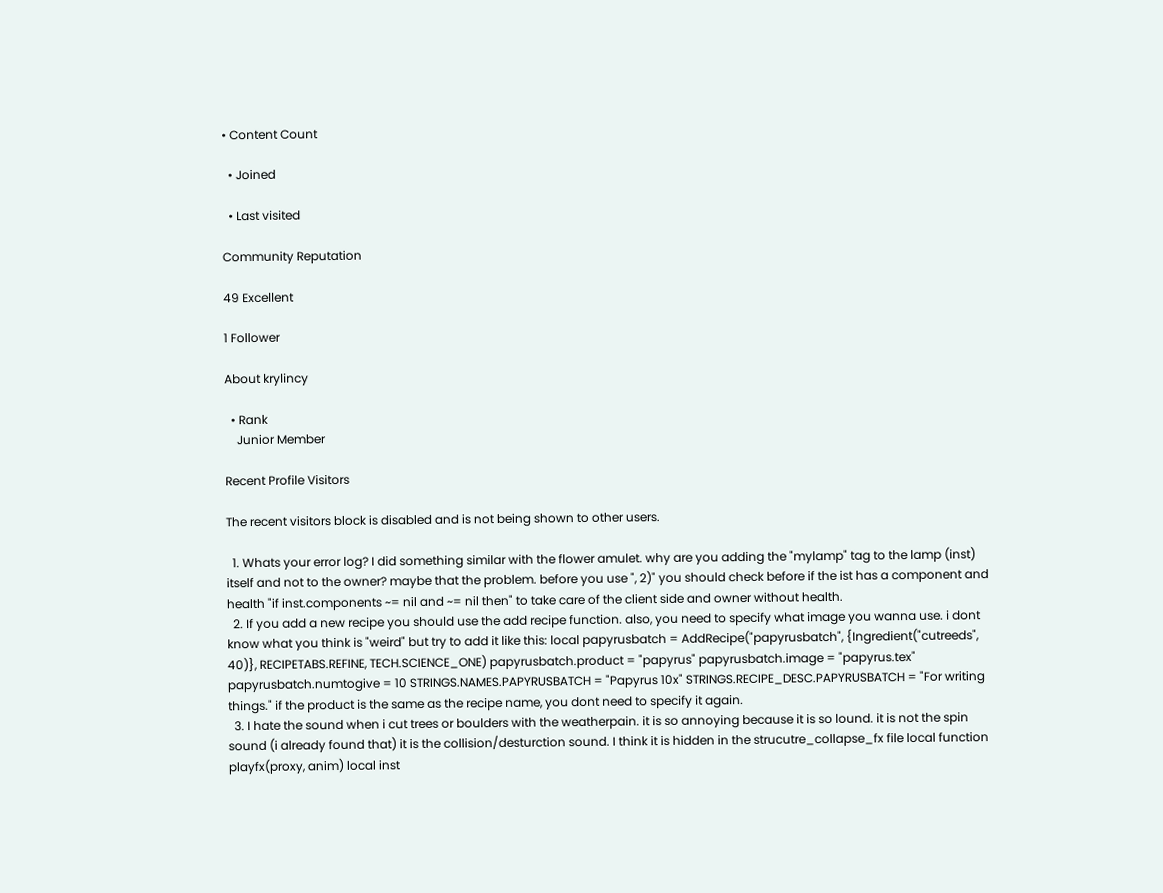• Content Count

  • Joined

  • Last visited

Community Reputation

49 Excellent

1 Follower

About krylincy

  • Rank
    Junior Member

Recent Profile Visitors

The recent visitors block is disabled and is not being shown to other users.

  1. Whats your error log? I did something similar with the flower amulet. why are you adding the "mylamp" tag to the lamp (inst) itself and not to the owner? maybe that the problem. before you use ", 2)" you should check before if the ist has a component and health "if inst.components ~= nil and ~= nil then" to take care of the client side and owner without health.
  2. If you add a new recipe you should use the add recipe function. also, you need to specify what image you wanna use. i dont know what you think is "weird" but try to add it like this: local papyrusbatch = AddRecipe("papyrusbatch", {Ingredient("cutreeds", 40)}, RECIPETABS.REFINE, TECH.SCIENCE_ONE) papyrusbatch.product = "papyrus" papyrusbatch.image = "papyrus.tex" papyrusbatch.numtogive = 10 STRINGS.NAMES.PAPYRUSBATCH = "Papyrus 10x" STRINGS.RECIPE_DESC.PAPYRUSBATCH = "For writing things." if the product is the same as the recipe name, you dont need to specify it again.
  3. I hate the sound when i cut trees or boulders with the weatherpain. it is so annoying because it is so lound. it is not the spin sound (i already found that) it is the collision/desturction sound. I think it is hidden in the strucutre_collapse_fx file local function playfx(proxy, anim) local inst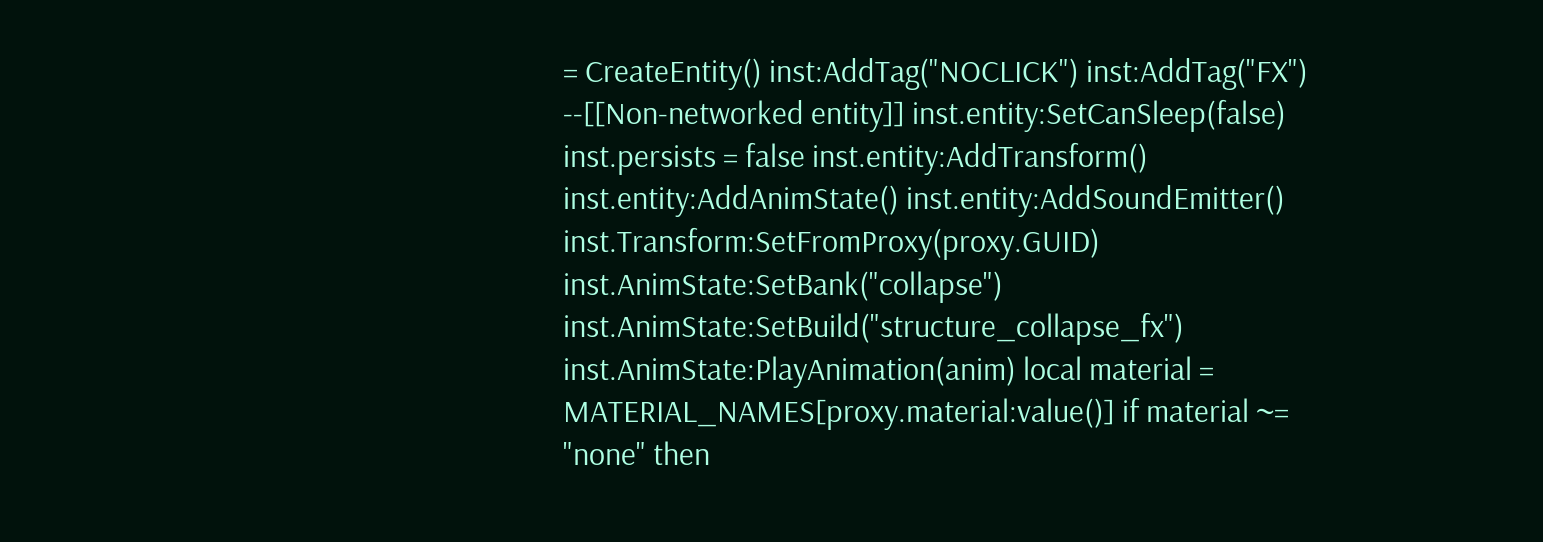= CreateEntity() inst:AddTag("NOCLICK") inst:AddTag("FX") --[[Non-networked entity]] inst.entity:SetCanSleep(false) inst.persists = false inst.entity:AddTransform() inst.entity:AddAnimState() inst.entity:AddSoundEmitter() inst.Transform:SetFromProxy(proxy.GUID) inst.AnimState:SetBank("collapse") inst.AnimState:SetBuild("structure_collapse_fx") inst.AnimState:PlayAnimation(anim) local material = MATERIAL_NAMES[proxy.material:value()] if material ~= "none" then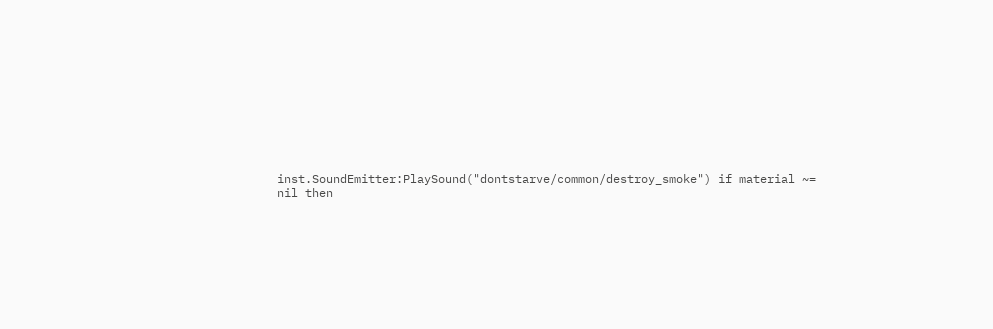inst.SoundEmitter:PlaySound("dontstarve/common/destroy_smoke") if material ~= nil then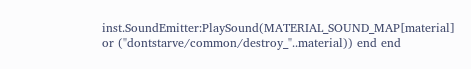inst.SoundEmitter:PlaySound(MATERIAL_SOUND_MAP[material] or ("dontstarve/common/destroy_"..material)) end end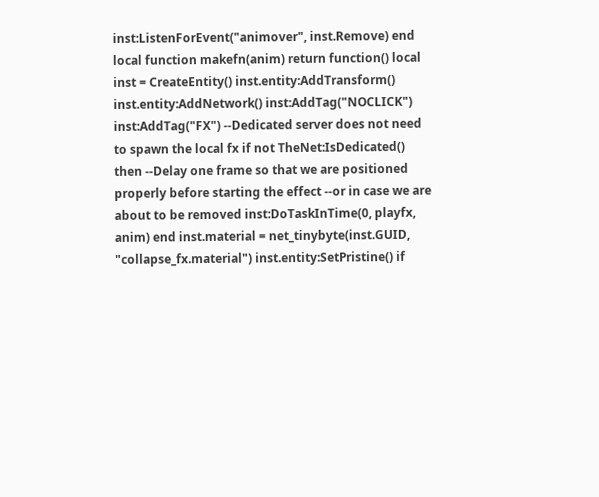inst:ListenForEvent("animover", inst.Remove) end local function makefn(anim) return function() local inst = CreateEntity() inst.entity:AddTransform() inst.entity:AddNetwork() inst:AddTag("NOCLICK") inst:AddTag("FX") --Dedicated server does not need to spawn the local fx if not TheNet:IsDedicated() then --Delay one frame so that we are positioned properly before starting the effect --or in case we are about to be removed inst:DoTaskInTime(0, playfx, anim) end inst.material = net_tinybyte(inst.GUID, "collapse_fx.material") inst.entity:SetPristine() if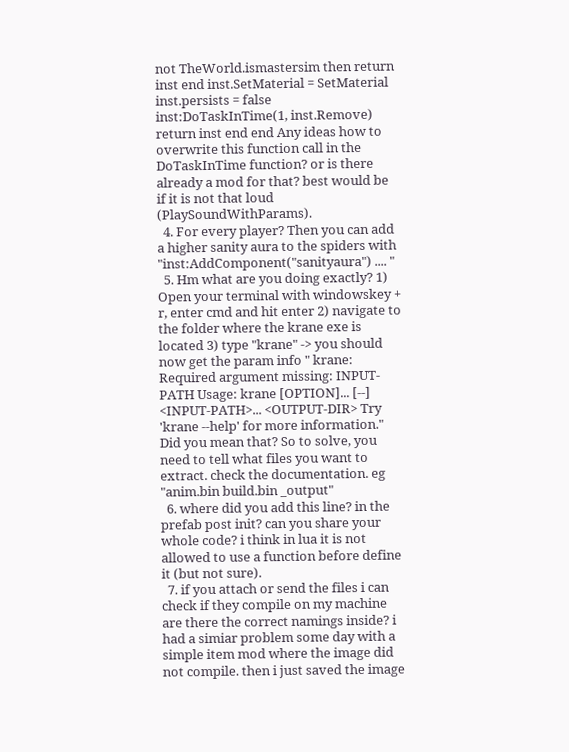not TheWorld.ismastersim then return inst end inst.SetMaterial = SetMaterial inst.persists = false inst:DoTaskInTime(1, inst.Remove) return inst end end Any ideas how to overwrite this function call in the DoTaskInTime function? or is there already a mod for that? best would be if it is not that loud (PlaySoundWithParams).
  4. For every player? Then you can add a higher sanity aura to the spiders with "inst:AddComponent("sanityaura") .... "
  5. Hm what are you doing exactly? 1) Open your terminal with windowskey + r, enter cmd and hit enter 2) navigate to the folder where the krane exe is located 3) type "krane" -> you should now get the param info " krane: Required argument missing: INPUT-PATH Usage: krane [OPTION]... [--] <INPUT-PATH>... <OUTPUT-DIR> Try 'krane --help' for more information." Did you mean that? So to solve, you need to tell what files you want to extract. check the documentation. eg "anim.bin build.bin _output"
  6. where did you add this line? in the prefab post init? can you share your whole code? i think in lua it is not allowed to use a function before define it (but not sure).
  7. if you attach or send the files i can check if they compile on my machine are there the correct namings inside? i had a simiar problem some day with a simple item mod where the image did not compile. then i just saved the image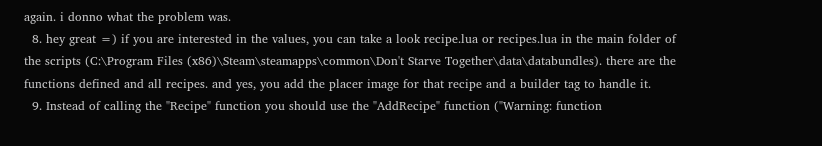again. i donno what the problem was.
  8. hey great =) if you are interested in the values, you can take a look recipe.lua or recipes.lua in the main folder of the scripts (C:\Program Files (x86)\Steam\steamapps\common\Don't Starve Together\data\databundles). there are the functions defined and all recipes. and yes, you add the placer image for that recipe and a builder tag to handle it.
  9. Instead of calling the "Recipe" function you should use the "AddRecipe" function ("Warning: function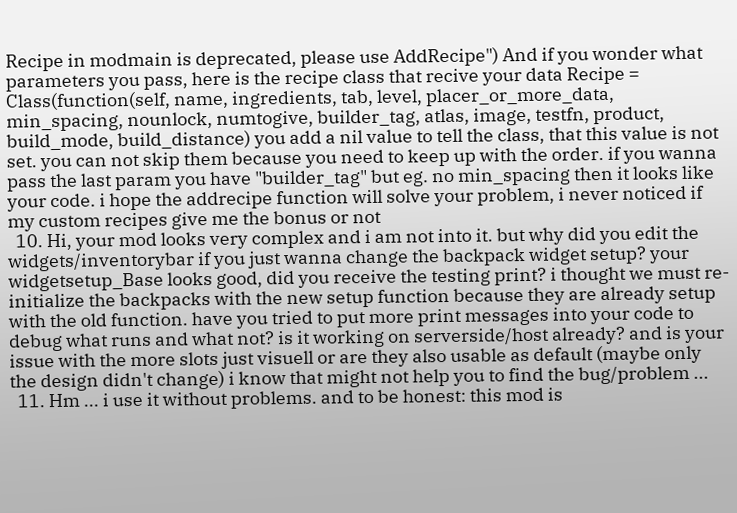Recipe in modmain is deprecated, please use AddRecipe") And if you wonder what parameters you pass, here is the recipe class that recive your data Recipe = Class(function(self, name, ingredients, tab, level, placer_or_more_data, min_spacing, nounlock, numtogive, builder_tag, atlas, image, testfn, product, build_mode, build_distance) you add a nil value to tell the class, that this value is not set. you can not skip them because you need to keep up with the order. if you wanna pass the last param you have "builder_tag" but eg. no min_spacing then it looks like your code. i hope the addrecipe function will solve your problem, i never noticed if my custom recipes give me the bonus or not
  10. Hi, your mod looks very complex and i am not into it. but why did you edit the widgets/inventorybar if you just wanna change the backpack widget setup? your widgetsetup_Base looks good, did you receive the testing print? i thought we must re-initialize the backpacks with the new setup function because they are already setup with the old function. have you tried to put more print messages into your code to debug what runs and what not? is it working on serverside/host already? and is your issue with the more slots just visuell or are they also usable as default (maybe only the design didn't change) i know that might not help you to find the bug/problem ...
  11. Hm ... i use it without problems. and to be honest: this mod is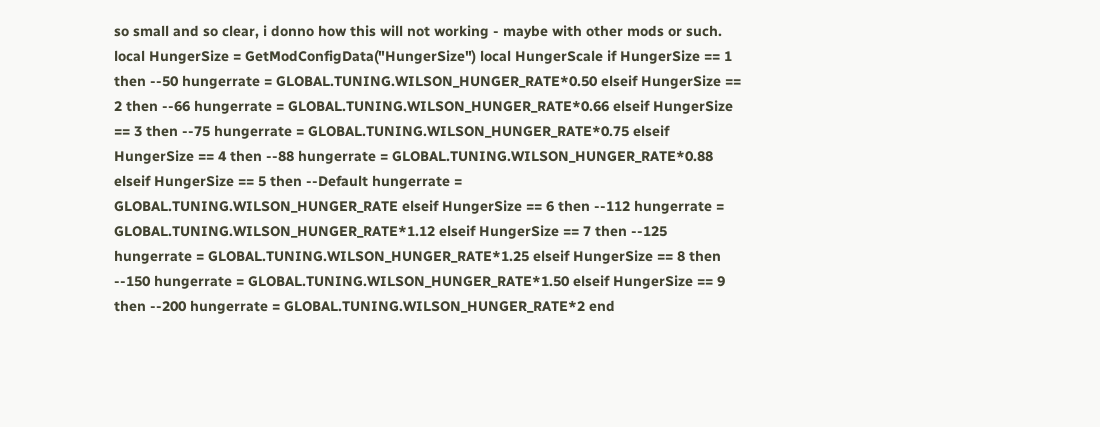so small and so clear, i donno how this will not working - maybe with other mods or such. local HungerSize = GetModConfigData("HungerSize") local HungerScale if HungerSize == 1 then --50 hungerrate = GLOBAL.TUNING.WILSON_HUNGER_RATE*0.50 elseif HungerSize == 2 then --66 hungerrate = GLOBAL.TUNING.WILSON_HUNGER_RATE*0.66 elseif HungerSize == 3 then --75 hungerrate = GLOBAL.TUNING.WILSON_HUNGER_RATE*0.75 elseif HungerSize == 4 then --88 hungerrate = GLOBAL.TUNING.WILSON_HUNGER_RATE*0.88 elseif HungerSize == 5 then --Default hungerrate = GLOBAL.TUNING.WILSON_HUNGER_RATE elseif HungerSize == 6 then --112 hungerrate = GLOBAL.TUNING.WILSON_HUNGER_RATE*1.12 elseif HungerSize == 7 then --125 hungerrate = GLOBAL.TUNING.WILSON_HUNGER_RATE*1.25 elseif HungerSize == 8 then --150 hungerrate = GLOBAL.TUNING.WILSON_HUNGER_RATE*1.50 elseif HungerSize == 9 then --200 hungerrate = GLOBAL.TUNING.WILSON_HUNGER_RATE*2 end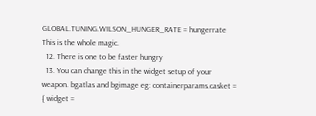GLOBAL.TUNING.WILSON_HUNGER_RATE = hungerrate This is the whole magic.
  12. There is one to be faster hungry
  13. You can change this in the widget setup of your weapon. bgatlas and bgimage eg: containerparams.casket = { widget =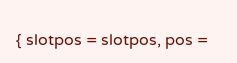{ slotpos = slotpos, pos =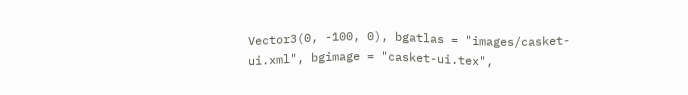Vector3(0, -100, 0), bgatlas = "images/casket-ui.xml", bgimage = "casket-ui.tex",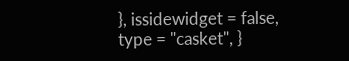}, issidewidget = false, type = "casket", }